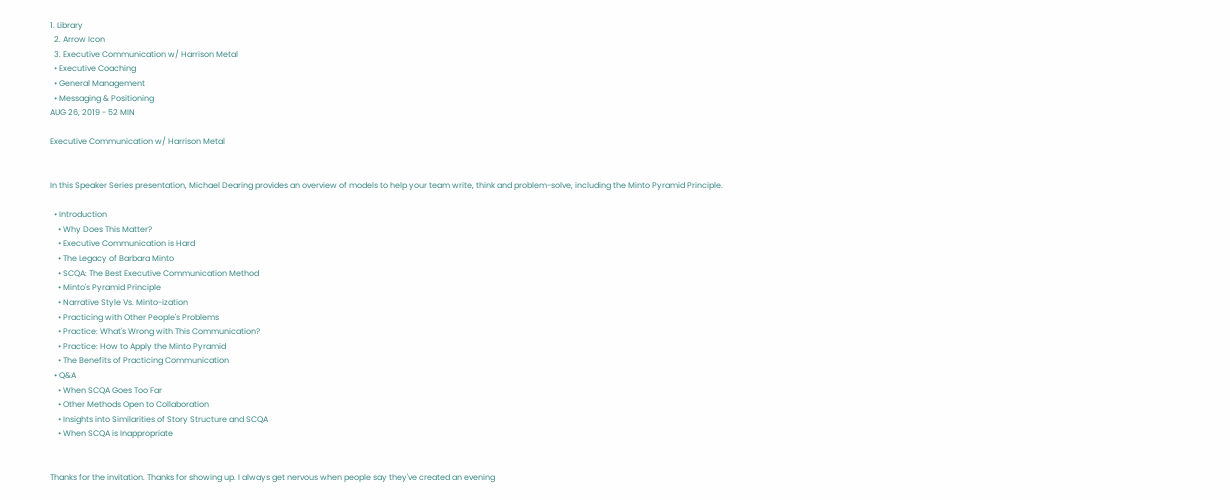1. Library
  2. Arrow Icon
  3. Executive Communication w/ Harrison Metal
  • Executive Coaching
  • General Management
  • Messaging & Positioning
AUG 26, 2019 - 52 MIN

Executive Communication w/ Harrison Metal


In this Speaker Series presentation, Michael Dearing provides an overview of models to help your team write, think and problem-solve, including the Minto Pyramid Principle.

  • Introduction
    • Why Does This Matter?
    • Executive Communication is Hard
    • The Legacy of Barbara Minto
    • SCQA: The Best Executive Communication Method
    • Minto's Pyramid Principle
    • Narrative Style Vs. Minto-ization
    • Practicing with Other People's Problems
    • Practice: What's Wrong with This Communication?
    • Practice: How to Apply the Minto Pyramid
    • The Benefits of Practicing Communication
  • Q&A
    • When SCQA Goes Too Far
    • Other Methods Open to Collaboration
    • Insights into Similarities of Story Structure and SCQA
    • When SCQA is Inappropriate


Thanks for the invitation. Thanks for showing up. I always get nervous when people say they've created an evening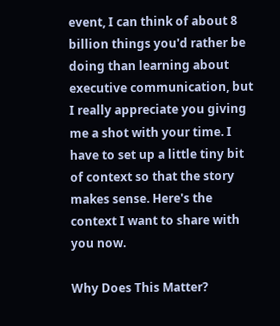event, I can think of about 8 billion things you'd rather be doing than learning about executive communication, but I really appreciate you giving me a shot with your time. I have to set up a little tiny bit of context so that the story makes sense. Here's the context I want to share with you now.

Why Does This Matter?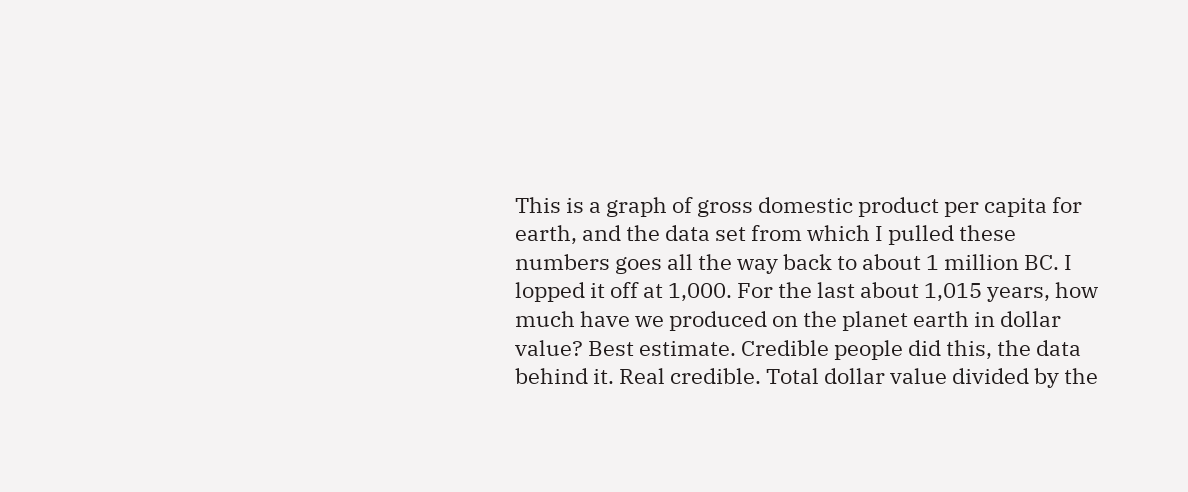This is a graph of gross domestic product per capita for earth, and the data set from which I pulled these numbers goes all the way back to about 1 million BC. I lopped it off at 1,000. For the last about 1,015 years, how much have we produced on the planet earth in dollar value? Best estimate. Credible people did this, the data behind it. Real credible. Total dollar value divided by the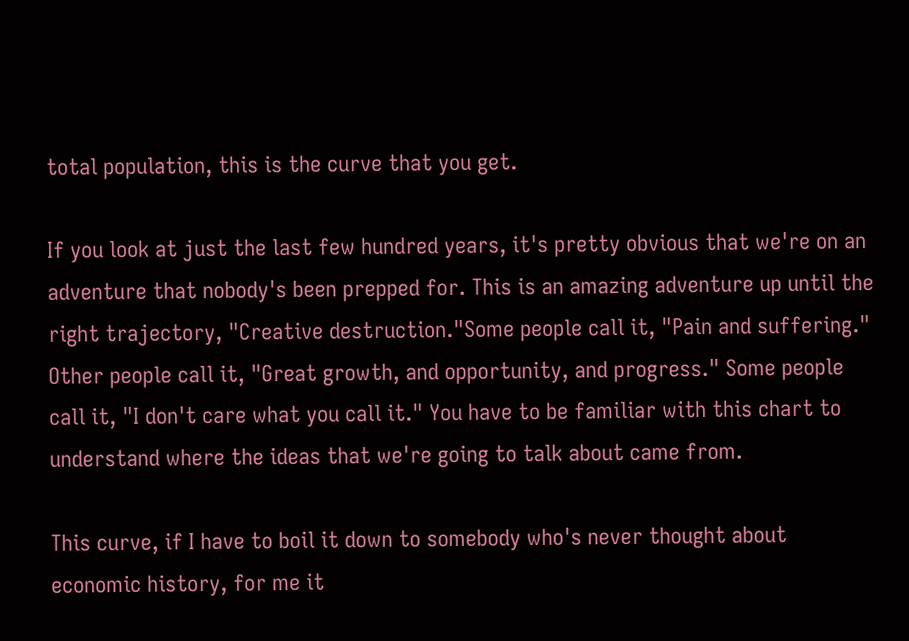total population, this is the curve that you get.

If you look at just the last few hundred years, it's pretty obvious that we're on an adventure that nobody's been prepped for. This is an amazing adventure up until the right trajectory, "Creative destruction."Some people call it, "Pain and suffering." Other people call it, "Great growth, and opportunity, and progress." Some people call it, "I don't care what you call it." You have to be familiar with this chart to understand where the ideas that we're going to talk about came from.

This curve, if I have to boil it down to somebody who's never thought about economic history, for me it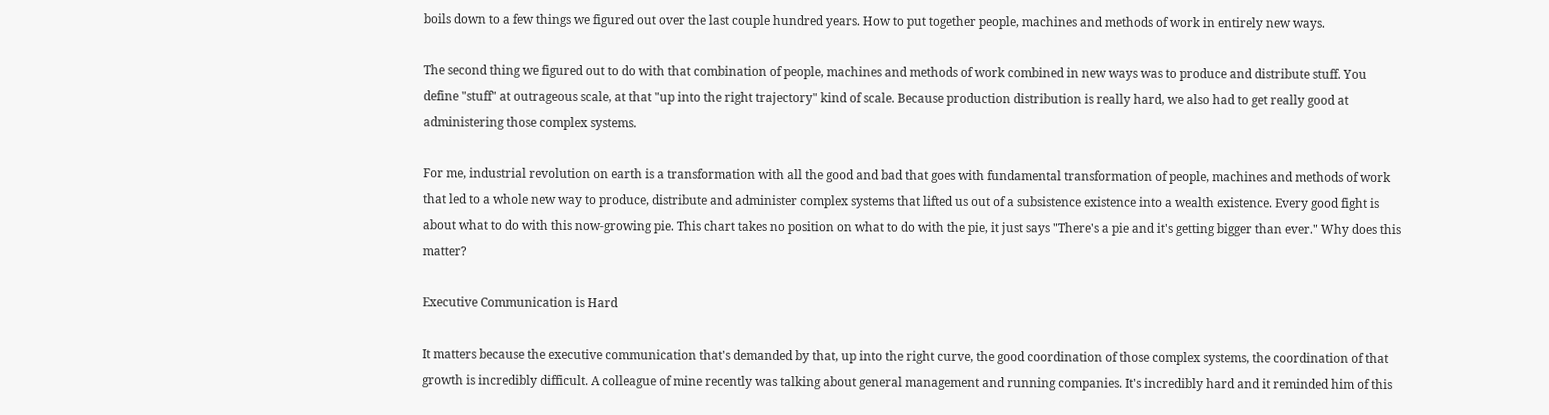boils down to a few things we figured out over the last couple hundred years. How to put together people, machines and methods of work in entirely new ways.

The second thing we figured out to do with that combination of people, machines and methods of work combined in new ways was to produce and distribute stuff. You define "stuff" at outrageous scale, at that "up into the right trajectory" kind of scale. Because production distribution is really hard, we also had to get really good at administering those complex systems.

For me, industrial revolution on earth is a transformation with all the good and bad that goes with fundamental transformation of people, machines and methods of work that led to a whole new way to produce, distribute and administer complex systems that lifted us out of a subsistence existence into a wealth existence. Every good fight is about what to do with this now-growing pie. This chart takes no position on what to do with the pie, it just says "There's a pie and it's getting bigger than ever." Why does this matter?

Executive Communication is Hard

It matters because the executive communication that's demanded by that, up into the right curve, the good coordination of those complex systems, the coordination of that growth is incredibly difficult. A colleague of mine recently was talking about general management and running companies. It's incredibly hard and it reminded him of this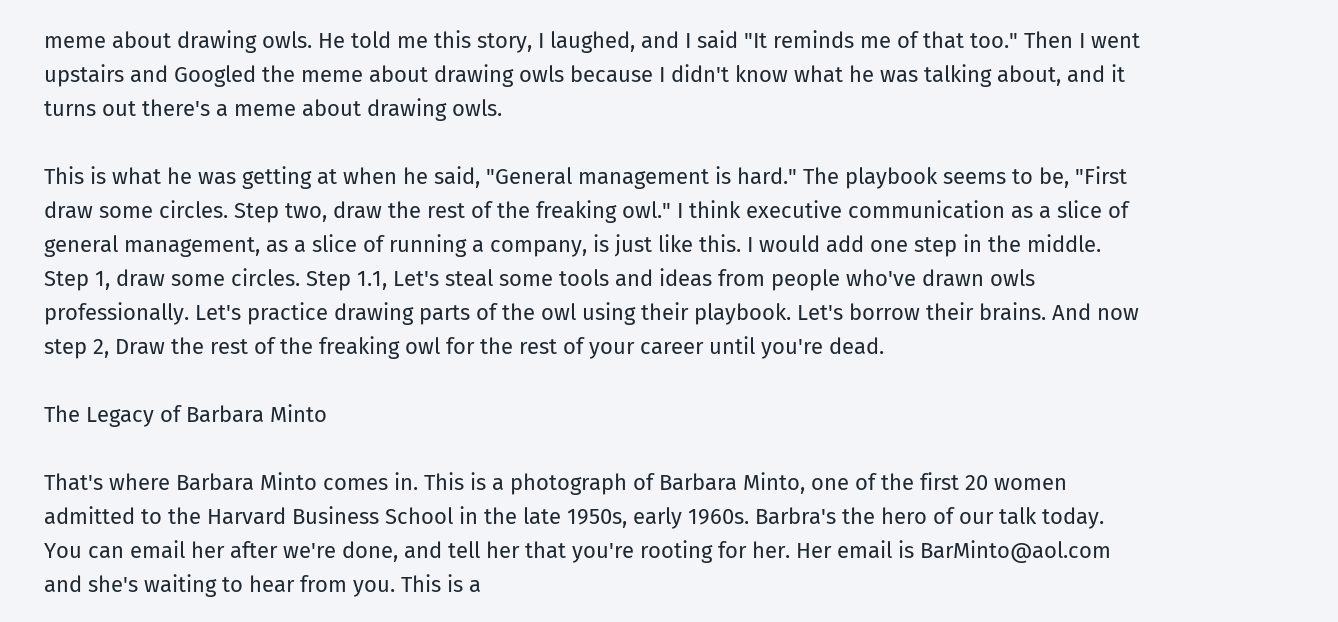meme about drawing owls. He told me this story, I laughed, and I said "It reminds me of that too." Then I went upstairs and Googled the meme about drawing owls because I didn't know what he was talking about, and it turns out there's a meme about drawing owls.

This is what he was getting at when he said, "General management is hard." The playbook seems to be, "First draw some circles. Step two, draw the rest of the freaking owl." I think executive communication as a slice of general management, as a slice of running a company, is just like this. I would add one step in the middle. Step 1, draw some circles. Step 1.1, Let's steal some tools and ideas from people who've drawn owls professionally. Let's practice drawing parts of the owl using their playbook. Let's borrow their brains. And now step 2, Draw the rest of the freaking owl for the rest of your career until you're dead.

The Legacy of Barbara Minto

That's where Barbara Minto comes in. This is a photograph of Barbara Minto, one of the first 20 women admitted to the Harvard Business School in the late 1950s, early 1960s. Barbra's the hero of our talk today. You can email her after we're done, and tell her that you're rooting for her. Her email is BarMinto@aol.com and she's waiting to hear from you. This is a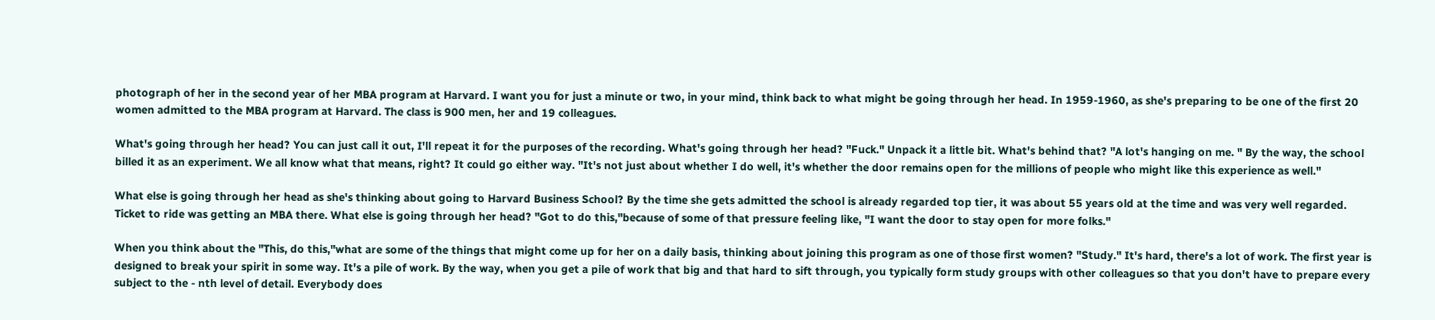photograph of her in the second year of her MBA program at Harvard. I want you for just a minute or two, in your mind, think back to what might be going through her head. In 1959-1960, as she's preparing to be one of the first 20 women admitted to the MBA program at Harvard. The class is 900 men, her and 19 colleagues.

What's going through her head? You can just call it out, I'll repeat it for the purposes of the recording. What's going through her head? "Fuck." Unpack it a little bit. What's behind that? "A lot's hanging on me. " By the way, the school billed it as an experiment. We all know what that means, right? It could go either way. "It's not just about whether I do well, it's whether the door remains open for the millions of people who might like this experience as well."

What else is going through her head as she's thinking about going to Harvard Business School? By the time she gets admitted the school is already regarded top tier, it was about 55 years old at the time and was very well regarded. Ticket to ride was getting an MBA there. What else is going through her head? "Got to do this,"because of some of that pressure feeling like, "I want the door to stay open for more folks."

When you think about the "This, do this,"what are some of the things that might come up for her on a daily basis, thinking about joining this program as one of those first women? "Study." It's hard, there's a lot of work. The first year is designed to break your spirit in some way. It's a pile of work. By the way, when you get a pile of work that big and that hard to sift through, you typically form study groups with other colleagues so that you don't have to prepare every subject to the - nth level of detail. Everybody does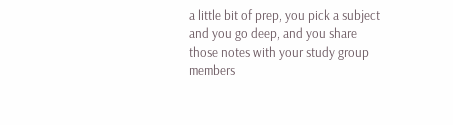a little bit of prep, you pick a subject and you go deep, and you share those notes with your study group members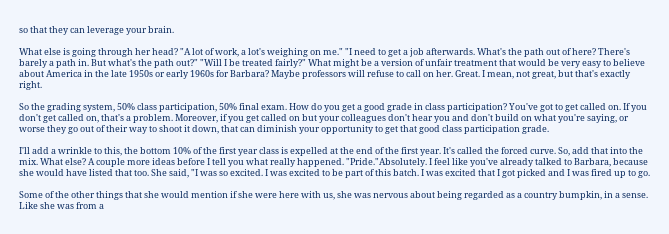so that they can leverage your brain.

What else is going through her head? "A lot of work, a lot's weighing on me." "I need to get a job afterwards. What's the path out of here? There's barely a path in. But what's the path out?" "Will I be treated fairly?" What might be a version of unfair treatment that would be very easy to believe about America in the late 1950s or early 1960s for Barbara? Maybe professors will refuse to call on her. Great. I mean, not great, but that's exactly right.

So the grading system, 50% class participation, 50% final exam. How do you get a good grade in class participation? You've got to get called on. If you don't get called on, that's a problem. Moreover, if you get called on but your colleagues don't hear you and don't build on what you're saying, or worse they go out of their way to shoot it down, that can diminish your opportunity to get that good class participation grade.

I'll add a wrinkle to this, the bottom 10% of the first year class is expelled at the end of the first year. It's called the forced curve. So, add that into the mix. What else? A couple more ideas before I tell you what really happened. "Pride."Absolutely. I feel like you've already talked to Barbara, because she would have listed that too. She said, "I was so excited. I was excited to be part of this batch. I was excited that I got picked and I was fired up to go.

Some of the other things that she would mention if she were here with us, she was nervous about being regarded as a country bumpkin, in a sense. Like she was from a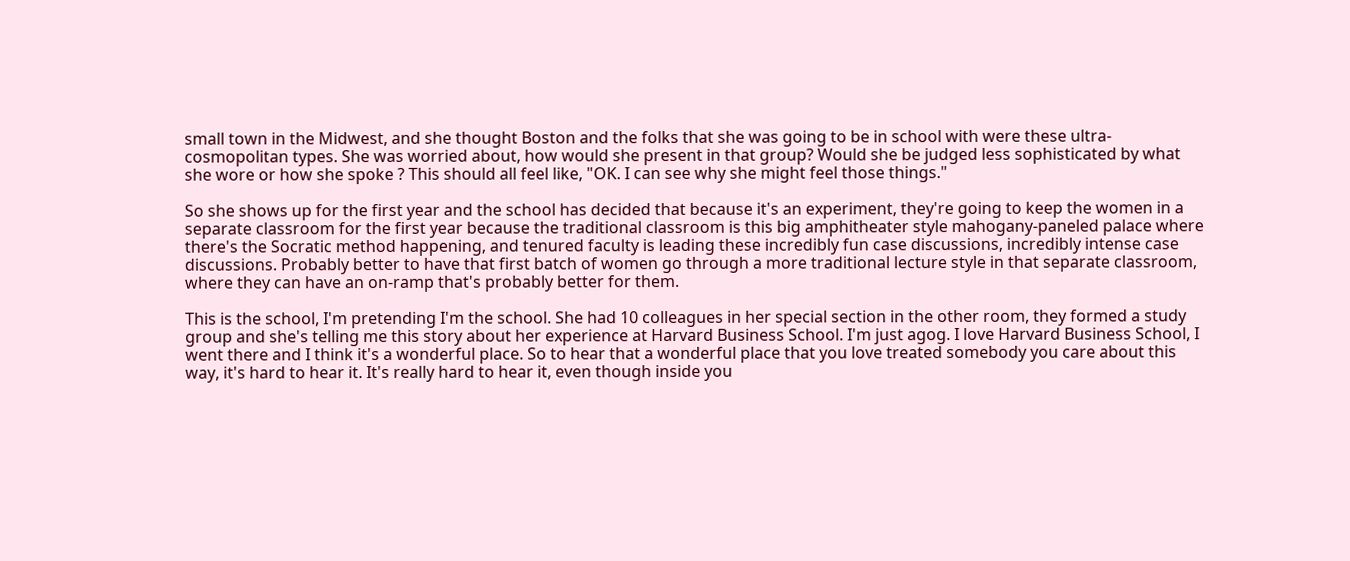small town in the Midwest, and she thought Boston and the folks that she was going to be in school with were these ultra-cosmopolitan types. She was worried about, how would she present in that group? Would she be judged less sophisticated by what she wore or how she spoke ? This should all feel like, "OK. I can see why she might feel those things."

So she shows up for the first year and the school has decided that because it's an experiment, they're going to keep the women in a separate classroom for the first year because the traditional classroom is this big amphitheater style mahogany-paneled palace where there's the Socratic method happening, and tenured faculty is leading these incredibly fun case discussions, incredibly intense case discussions. Probably better to have that first batch of women go through a more traditional lecture style in that separate classroom, where they can have an on-ramp that's probably better for them.

This is the school, I'm pretending I'm the school. She had 10 colleagues in her special section in the other room, they formed a study group and she's telling me this story about her experience at Harvard Business School. I'm just agog. I love Harvard Business School, I went there and I think it's a wonderful place. So to hear that a wonderful place that you love treated somebody you care about this way, it's hard to hear it. It's really hard to hear it, even though inside you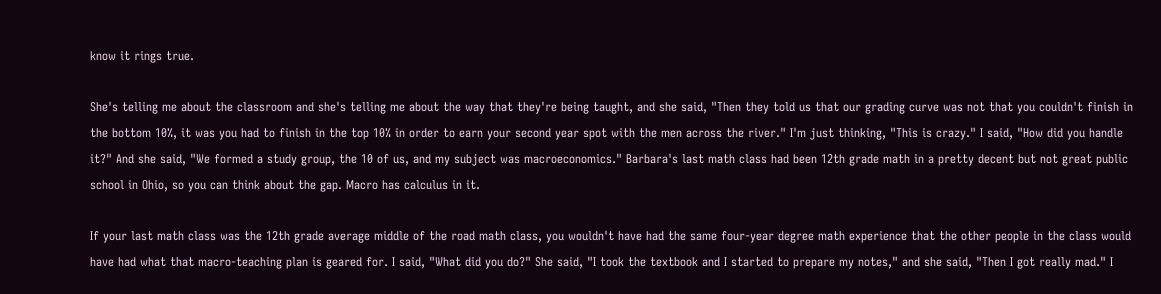know it rings true.

She's telling me about the classroom and she's telling me about the way that they're being taught, and she said, "Then they told us that our grading curve was not that you couldn't finish in the bottom 10%, it was you had to finish in the top 10% in order to earn your second year spot with the men across the river." I'm just thinking, "This is crazy." I said, "How did you handle it?" And she said, "We formed a study group, the 10 of us, and my subject was macroeconomics." Barbara's last math class had been 12th grade math in a pretty decent but not great public school in Ohio, so you can think about the gap. Macro has calculus in it.

If your last math class was the 12th grade average middle of the road math class, you wouldn't have had the same four-year degree math experience that the other people in the class would have had what that macro-teaching plan is geared for. I said, "What did you do?" She said, "I took the textbook and I started to prepare my notes," and she said, "Then I got really mad." I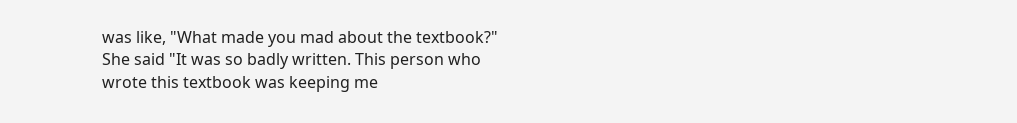was like, "What made you mad about the textbook?" She said "It was so badly written. This person who wrote this textbook was keeping me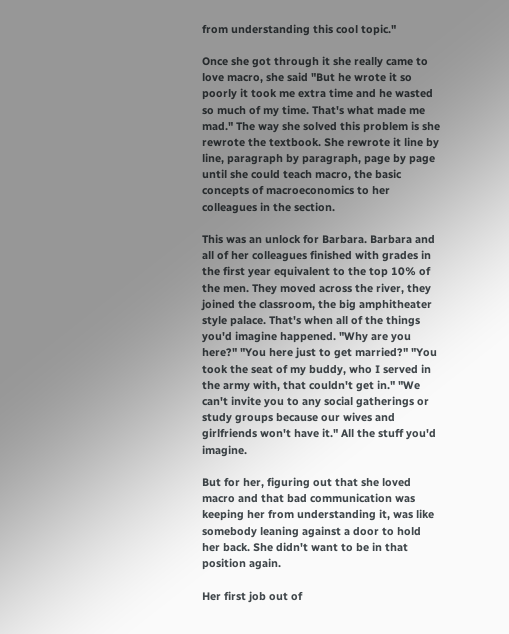from understanding this cool topic."

Once she got through it she really came to love macro, she said "But he wrote it so poorly it took me extra time and he wasted so much of my time. That's what made me mad." The way she solved this problem is she rewrote the textbook. She rewrote it line by line, paragraph by paragraph, page by page until she could teach macro, the basic concepts of macroeconomics to her colleagues in the section.

This was an unlock for Barbara. Barbara and all of her colleagues finished with grades in the first year equivalent to the top 10% of the men. They moved across the river, they joined the classroom, the big amphitheater style palace. That's when all of the things you'd imagine happened. "Why are you here?" "You here just to get married?" "You took the seat of my buddy, who I served in the army with, that couldn't get in." "We can't invite you to any social gatherings or study groups because our wives and girlfriends won't have it." All the stuff you'd imagine.

But for her, figuring out that she loved macro and that bad communication was keeping her from understanding it, was like somebody leaning against a door to hold her back. She didn't want to be in that position again.

Her first job out of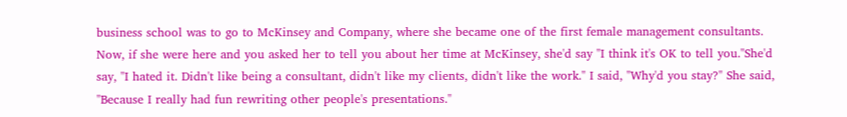business school was to go to McKinsey and Company, where she became one of the first female management consultants. Now, if she were here and you asked her to tell you about her time at McKinsey, she'd say "I think it's OK to tell you."She'd say, "I hated it. Didn't like being a consultant, didn't like my clients, didn't like the work." I said, "Why'd you stay?" She said, "Because I really had fun rewriting other people's presentations."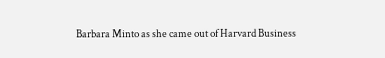Barbara Minto as she came out of Harvard Business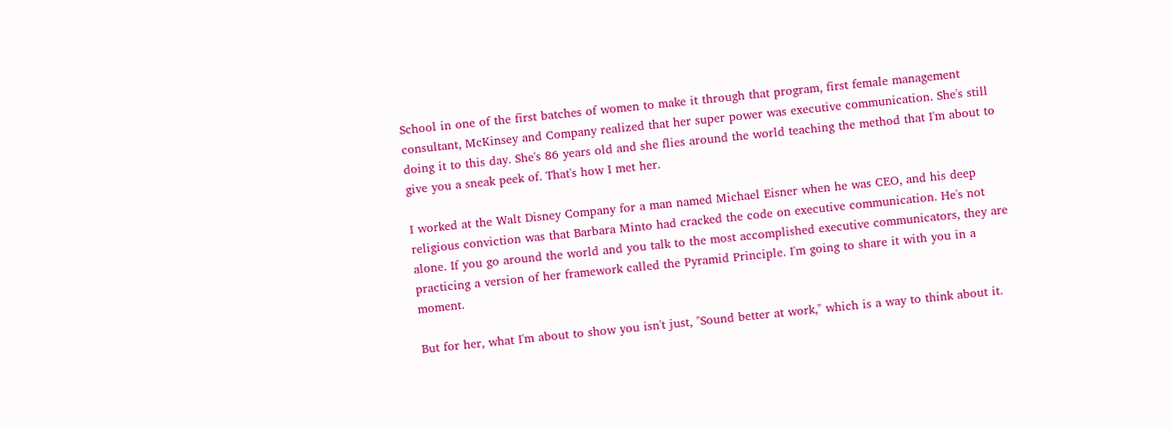School in one of the first batches of women to make it through that program, first female management consultant, McKinsey and Company realized that her super power was executive communication. She's still doing it to this day. She's 86 years old and she flies around the world teaching the method that I'm about to give you a sneak peek of. That's how I met her.

I worked at the Walt Disney Company for a man named Michael Eisner when he was CEO, and his deep religious conviction was that Barbara Minto had cracked the code on executive communication. He's not alone. If you go around the world and you talk to the most accomplished executive communicators, they are practicing a version of her framework called the Pyramid Principle. I'm going to share it with you in a moment.

But for her, what I'm about to show you isn't just, "Sound better at work," which is a way to think about it.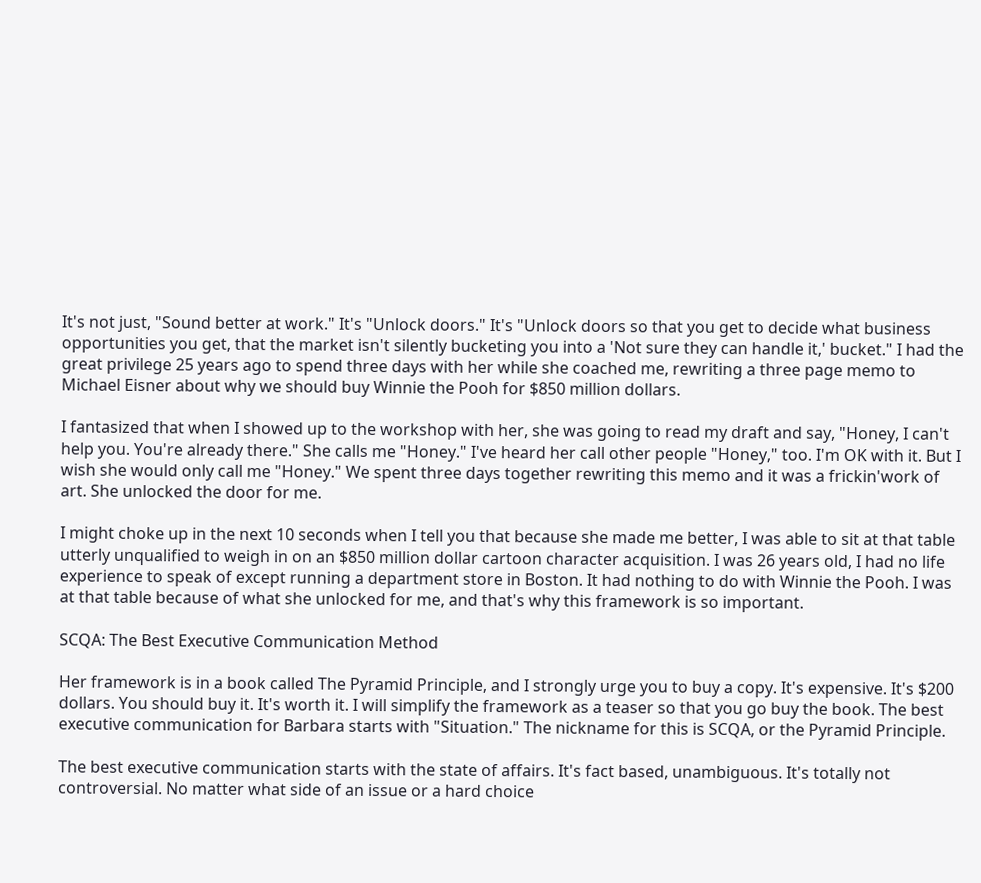It's not just, "Sound better at work." It's "Unlock doors." It's "Unlock doors so that you get to decide what business opportunities you get, that the market isn't silently bucketing you into a 'Not sure they can handle it,' bucket." I had the great privilege 25 years ago to spend three days with her while she coached me, rewriting a three page memo to Michael Eisner about why we should buy Winnie the Pooh for $850 million dollars.

I fantasized that when I showed up to the workshop with her, she was going to read my draft and say, "Honey, I can't help you. You're already there." She calls me "Honey." I've heard her call other people "Honey," too. I'm OK with it. But I wish she would only call me "Honey." We spent three days together rewriting this memo and it was a frickin'work of art. She unlocked the door for me.

I might choke up in the next 10 seconds when I tell you that because she made me better, I was able to sit at that table utterly unqualified to weigh in on an $850 million dollar cartoon character acquisition. I was 26 years old, I had no life experience to speak of except running a department store in Boston. It had nothing to do with Winnie the Pooh. I was at that table because of what she unlocked for me, and that's why this framework is so important.

SCQA: The Best Executive Communication Method

Her framework is in a book called The Pyramid Principle, and I strongly urge you to buy a copy. It's expensive. It's $200 dollars. You should buy it. It's worth it. I will simplify the framework as a teaser so that you go buy the book. The best executive communication for Barbara starts with "Situation." The nickname for this is SCQA, or the Pyramid Principle.

The best executive communication starts with the state of affairs. It's fact based, unambiguous. It's totally not controversial. No matter what side of an issue or a hard choice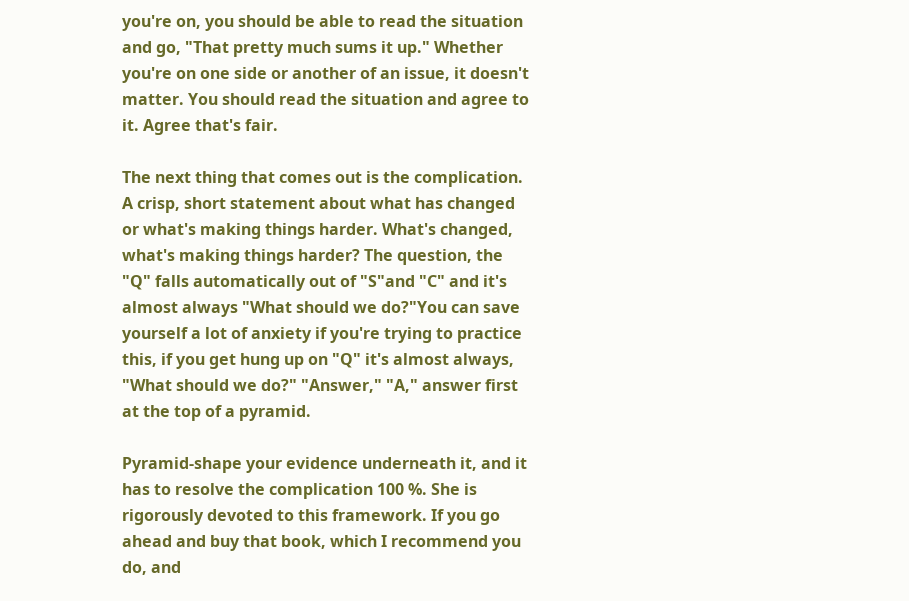you're on, you should be able to read the situation and go, "That pretty much sums it up." Whether you're on one side or another of an issue, it doesn't matter. You should read the situation and agree to it. Agree that's fair.

The next thing that comes out is the complication. A crisp, short statement about what has changed or what's making things harder. What's changed, what's making things harder? The question, the "Q" falls automatically out of "S"and "C" and it's almost always "What should we do?"You can save yourself a lot of anxiety if you're trying to practice this, if you get hung up on "Q" it's almost always, "What should we do?" "Answer," "A," answer first at the top of a pyramid.

Pyramid-shape your evidence underneath it, and it has to resolve the complication 100 %. She is rigorously devoted to this framework. If you go ahead and buy that book, which I recommend you do, and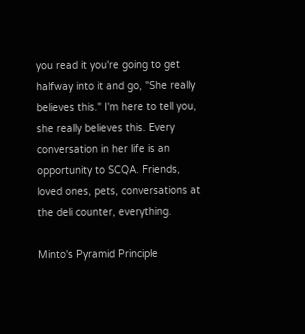you read it you're going to get halfway into it and go, "She really believes this." I'm here to tell you, she really believes this. Every conversation in her life is an opportunity to SCQA. Friends, loved ones, pets, conversations at the deli counter, everything.

Minto's Pyramid Principle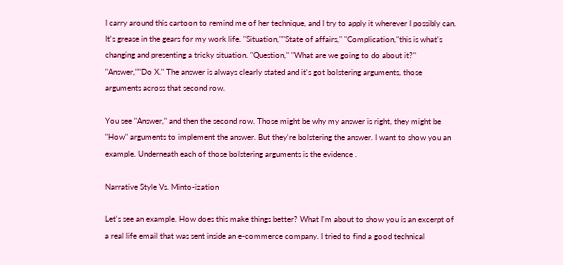I carry around this cartoon to remind me of her technique, and I try to apply it wherever I possibly can. It's grease in the gears for my work life. "Situation,""State of affairs," "Complication,"this is what's changing and presenting a tricky situation. "Question," "What are we going to do about it?" "Answer,""Do X." The answer is always clearly stated and it's got bolstering arguments, those arguments across that second row.

You see "Answer," and then the second row. Those might be why my answer is right, they might be "How" arguments to implement the answer. But they're bolstering the answer. I want to show you an example. Underneath each of those bolstering arguments is the evidence .

Narrative Style Vs. Minto-ization

Let's see an example. How does this make things better? What I'm about to show you is an excerpt of a real life email that was sent inside an e-commerce company. I tried to find a good technical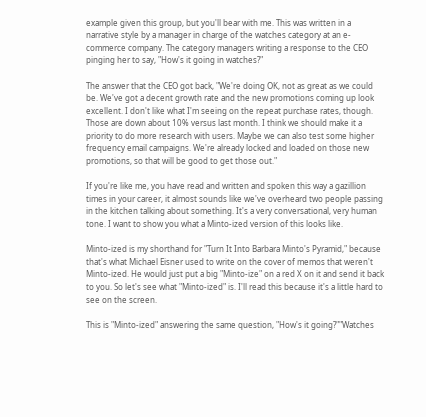example given this group, but you'll bear with me. This was written in a narrative style by a manager in charge of the watches category at an e-commerce company. The category managers writing a response to the CEO pinging her to say, "How's it going in watches?"

The answer that the CEO got back, "We're doing OK, not as great as we could be. We've got a decent growth rate and the new promotions coming up look excellent. I don't like what I'm seeing on the repeat purchase rates, though. Those are down about 10% versus last month. I think we should make it a priority to do more research with users. Maybe we can also test some higher frequency email campaigns. We're already locked and loaded on those new promotions, so that will be good to get those out."

If you're like me, you have read and written and spoken this way a gazillion times in your career, it almost sounds like we've overheard two people passing in the kitchen talking about something. It's a very conversational, very human tone. I want to show you what a Minto-ized version of this looks like.

Minto-ized is my shorthand for "Turn It Into Barbara Minto's Pyramid," because that's what Michael Eisner used to write on the cover of memos that weren't Minto-ized. He would just put a big "Minto-ize" on a red X on it and send it back to you. So let's see what "Minto-ized" is. I'll read this because it's a little hard to see on the screen.

This is "Minto-ized" answering the same question, "How's it going?""Watches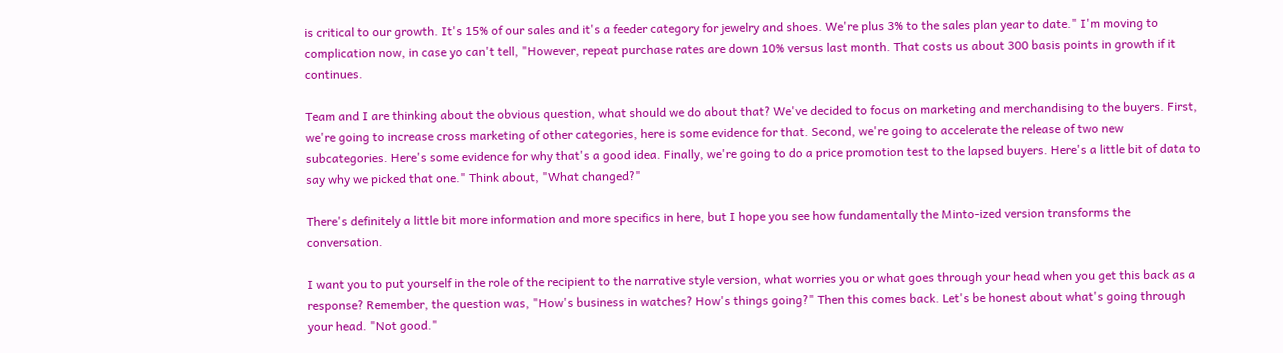is critical to our growth. It's 15% of our sales and it's a feeder category for jewelry and shoes. We're plus 3% to the sales plan year to date." I'm moving to complication now, in case yo can't tell, "However, repeat purchase rates are down 10% versus last month. That costs us about 300 basis points in growth if it continues.

Team and I are thinking about the obvious question, what should we do about that? We've decided to focus on marketing and merchandising to the buyers. First, we're going to increase cross marketing of other categories, here is some evidence for that. Second, we're going to accelerate the release of two new subcategories. Here's some evidence for why that's a good idea. Finally, we're going to do a price promotion test to the lapsed buyers. Here's a little bit of data to say why we picked that one." Think about, "What changed?"

There's definitely a little bit more information and more specifics in here, but I hope you see how fundamentally the Minto-ized version transforms the conversation.

I want you to put yourself in the role of the recipient to the narrative style version, what worries you or what goes through your head when you get this back as a response? Remember, the question was, "How's business in watches? How's things going?" Then this comes back. Let's be honest about what's going through your head. "Not good."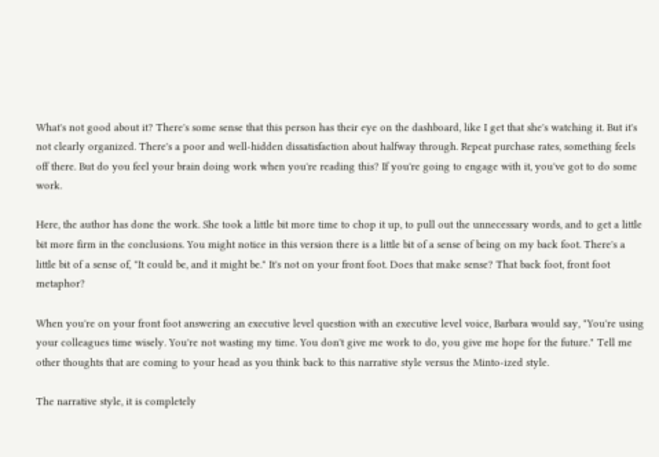What's not good about it? There's some sense that this person has their eye on the dashboard, like I get that she's watching it. But it's not clearly organized. There's a poor and well-hidden dissatisfaction about halfway through. Repeat purchase rates, something feels off there. But do you feel your brain doing work when you're reading this? If you're going to engage with it, you've got to do some work.

Here, the author has done the work. She took a little bit more time to chop it up, to pull out the unnecessary words, and to get a little bit more firm in the conclusions. You might notice in this version there is a little bit of a sense of being on my back foot. There's a little bit of a sense of, "It could be, and it might be." It's not on your front foot. Does that make sense? That back foot, front foot metaphor?

When you're on your front foot answering an executive level question with an executive level voice, Barbara would say, "You're using your colleagues time wisely. You're not wasting my time. You don't give me work to do, you give me hope for the future." Tell me other thoughts that are coming to your head as you think back to this narrative style versus the Minto-ized style.

The narrative style, it is completely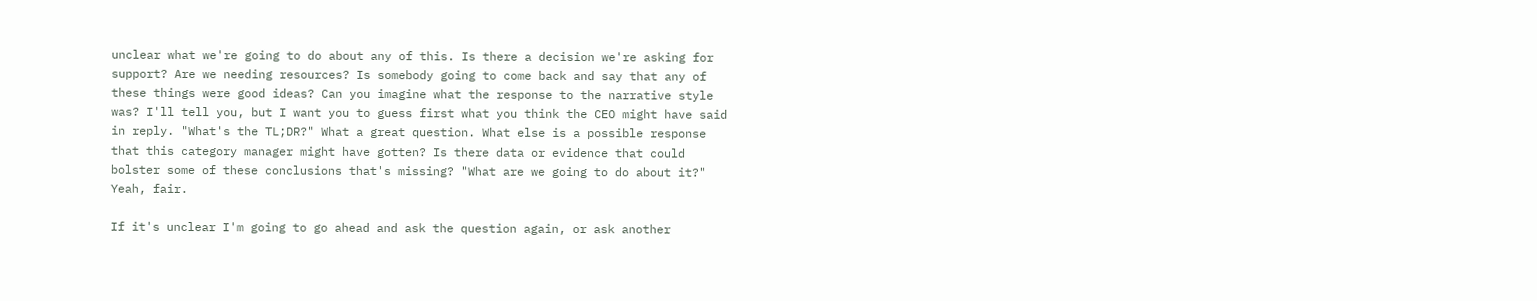unclear what we're going to do about any of this. Is there a decision we're asking for support? Are we needing resources? Is somebody going to come back and say that any of these things were good ideas? Can you imagine what the response to the narrative style was? I'll tell you, but I want you to guess first what you think the CEO might have said in reply. "What's the TL;DR?" What a great question. What else is a possible response that this category manager might have gotten? Is there data or evidence that could bolster some of these conclusions that's missing? "What are we going to do about it?" Yeah, fair.

If it's unclear I'm going to go ahead and ask the question again, or ask another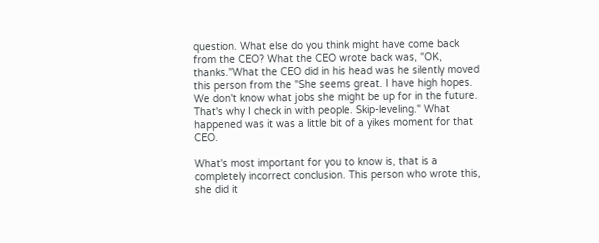question. What else do you think might have come back from the CEO? What the CEO wrote back was, "OK, thanks."What the CEO did in his head was he silently moved this person from the "She seems great. I have high hopes. We don't know what jobs she might be up for in the future. That's why I check in with people. Skip-leveling." What happened was it was a little bit of a yikes moment for that CEO.

What's most important for you to know is, that is a completely incorrect conclusion. This person who wrote this, she did it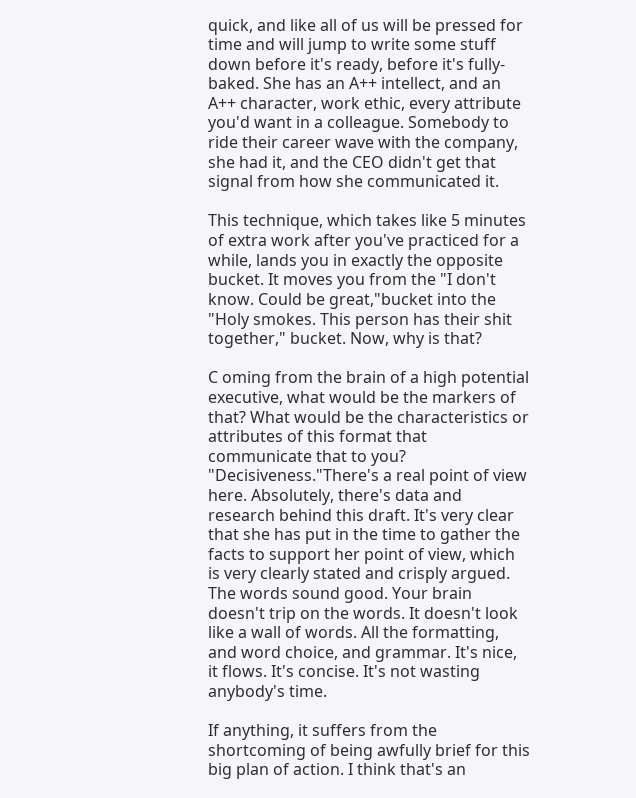quick, and like all of us will be pressed for time and will jump to write some stuff down before it's ready, before it's fully-baked. She has an A++ intellect, and an A++ character, work ethic, every attribute you'd want in a colleague. Somebody to ride their career wave with the company, she had it, and the CEO didn't get that signal from how she communicated it.

This technique, which takes like 5 minutes of extra work after you've practiced for a while, lands you in exactly the opposite bucket. It moves you from the "I don't know. Could be great,"bucket into the "Holy smokes. This person has their shit together," bucket. Now, why is that?

C oming from the brain of a high potential executive, what would be the markers of that? What would be the characteristics or attributes of this format that communicate that to you? "Decisiveness."There's a real point of view here. Absolutely, there's data and research behind this draft. It's very clear that she has put in the time to gather the facts to support her point of view, which is very clearly stated and crisply argued. The words sound good. Your brain doesn't trip on the words. It doesn't look like a wall of words. All the formatting, and word choice, and grammar. It's nice, it flows. It's concise. It's not wasting anybody's time.

If anything, it suffers from the shortcoming of being awfully brief for this big plan of action. I think that's an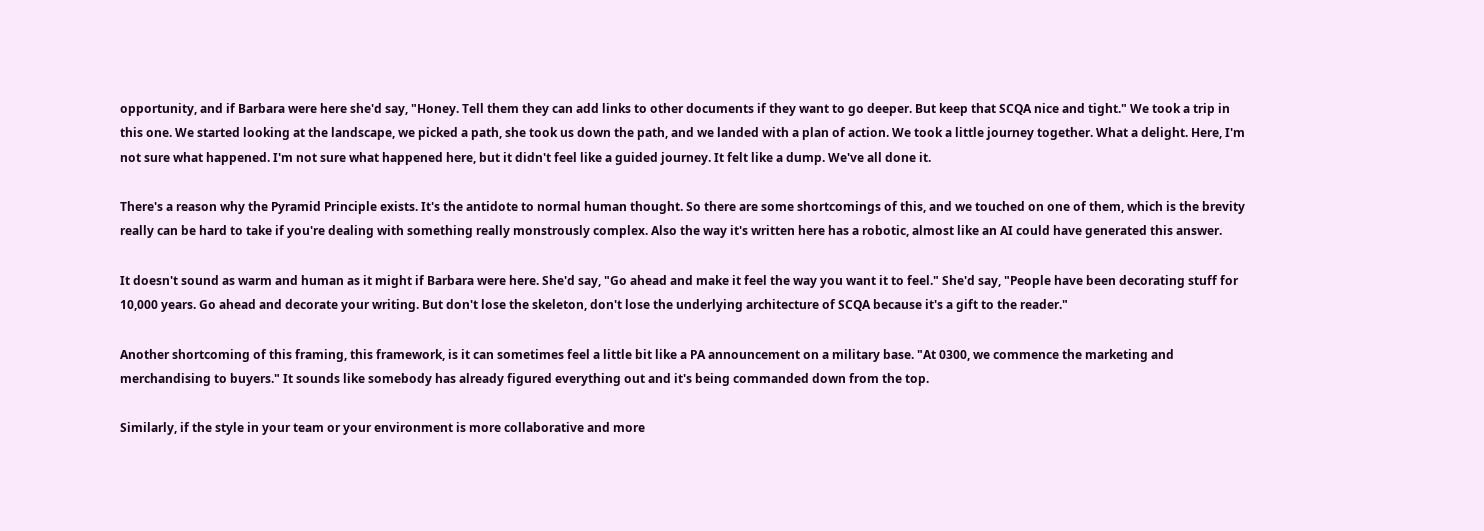opportunity, and if Barbara were here she'd say, "Honey. Tell them they can add links to other documents if they want to go deeper. But keep that SCQA nice and tight." We took a trip in this one. We started looking at the landscape, we picked a path, she took us down the path, and we landed with a plan of action. We took a little journey together. What a delight. Here, I'm not sure what happened. I'm not sure what happened here, but it didn't feel like a guided journey. It felt like a dump. We've all done it.

There's a reason why the Pyramid Principle exists. It's the antidote to normal human thought. So there are some shortcomings of this, and we touched on one of them, which is the brevity really can be hard to take if you're dealing with something really monstrously complex. Also the way it's written here has a robotic, almost like an AI could have generated this answer.

It doesn't sound as warm and human as it might if Barbara were here. She'd say, "Go ahead and make it feel the way you want it to feel." She'd say, "People have been decorating stuff for 10,000 years. Go ahead and decorate your writing. But don't lose the skeleton, don't lose the underlying architecture of SCQA because it's a gift to the reader."

Another shortcoming of this framing, this framework, is it can sometimes feel a little bit like a PA announcement on a military base. "At 0300, we commence the marketing and merchandising to buyers." It sounds like somebody has already figured everything out and it's being commanded down from the top.

Similarly, if the style in your team or your environment is more collaborative and more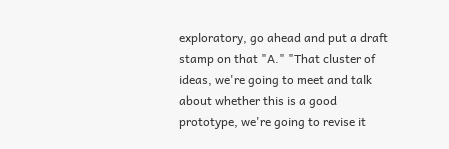exploratory, go ahead and put a draft stamp on that "A." "That cluster of ideas, we're going to meet and talk about whether this is a good prototype, we're going to revise it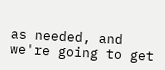as needed, and we're going to get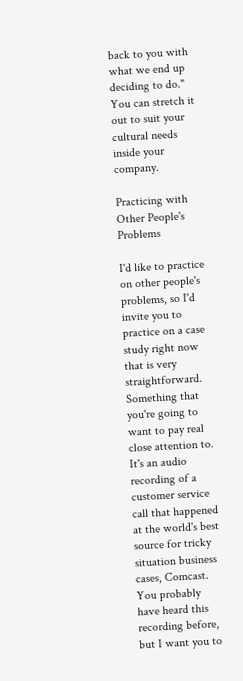back to you with what we end up deciding to do." You can stretch it out to suit your cultural needs inside your company.

Practicing with Other People's Problems

I'd like to practice on other people's problems, so I'd invite you to practice on a case study right now that is very straightforward. Something that you're going to want to pay real close attention to. It's an audio recording of a customer service call that happened at the world's best source for tricky situation business cases, Comcast. You probably have heard this recording before, but I want you to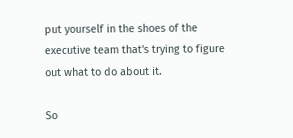put yourself in the shoes of the executive team that's trying to figure out what to do about it.

So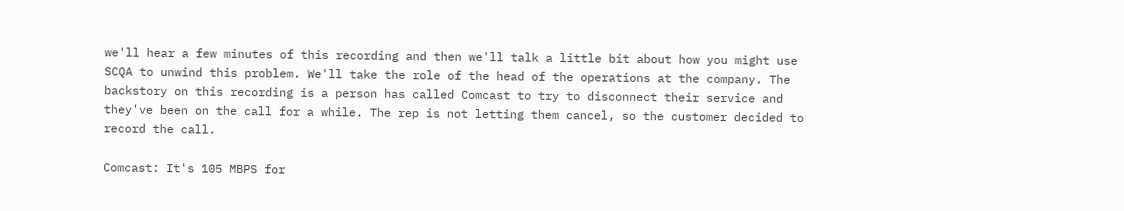we'll hear a few minutes of this recording and then we'll talk a little bit about how you might use SCQA to unwind this problem. We'll take the role of the head of the operations at the company. The backstory on this recording is a person has called Comcast to try to disconnect their service and they've been on the call for a while. The rep is not letting them cancel, so the customer decided to record the call.

Comcast: It's 105 MBPS for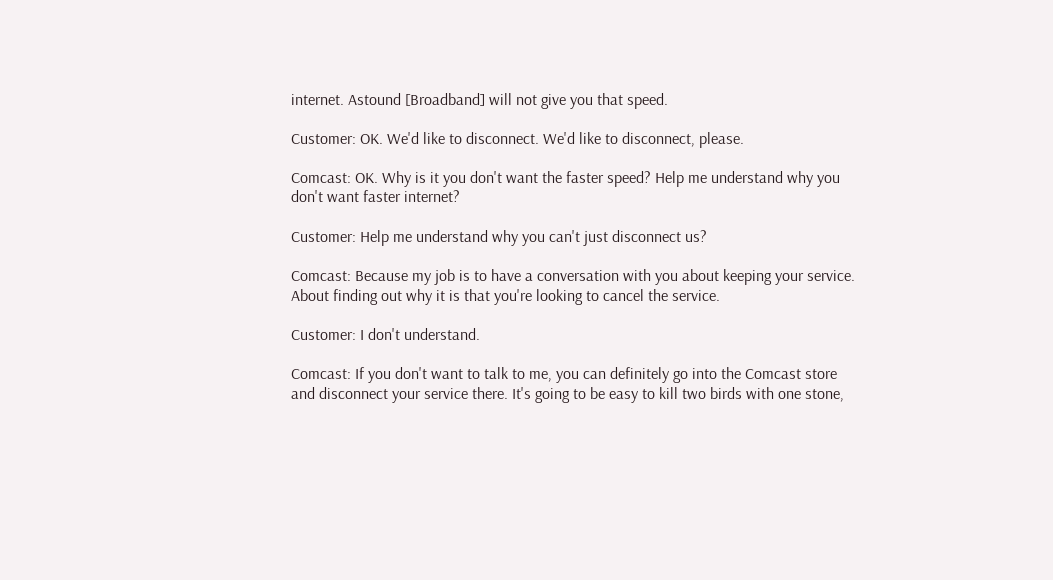internet. Astound [Broadband] will not give you that speed.

Customer: OK. We'd like to disconnect. We'd like to disconnect, please.

Comcast: OK. Why is it you don't want the faster speed? Help me understand why you don't want faster internet?

Customer: Help me understand why you can't just disconnect us?

Comcast: Because my job is to have a conversation with you about keeping your service. About finding out why it is that you're looking to cancel the service.

Customer: I don't understand.

Comcast: If you don't want to talk to me, you can definitely go into the Comcast store and disconnect your service there. It's going to be easy to kill two birds with one stone,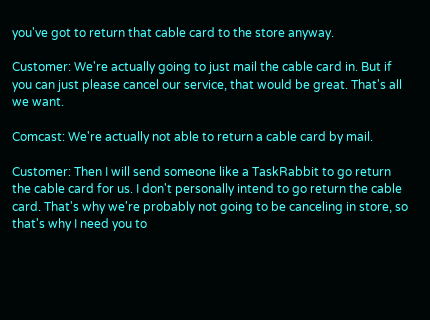you've got to return that cable card to the store anyway.

Customer: We're actually going to just mail the cable card in. But if you can just please cancel our service, that would be great. That's all we want.

Comcast: We're actually not able to return a cable card by mail.

Customer: Then I will send someone like a TaskRabbit to go return the cable card for us. I don't personally intend to go return the cable card. That's why we're probably not going to be canceling in store, so that's why I need you to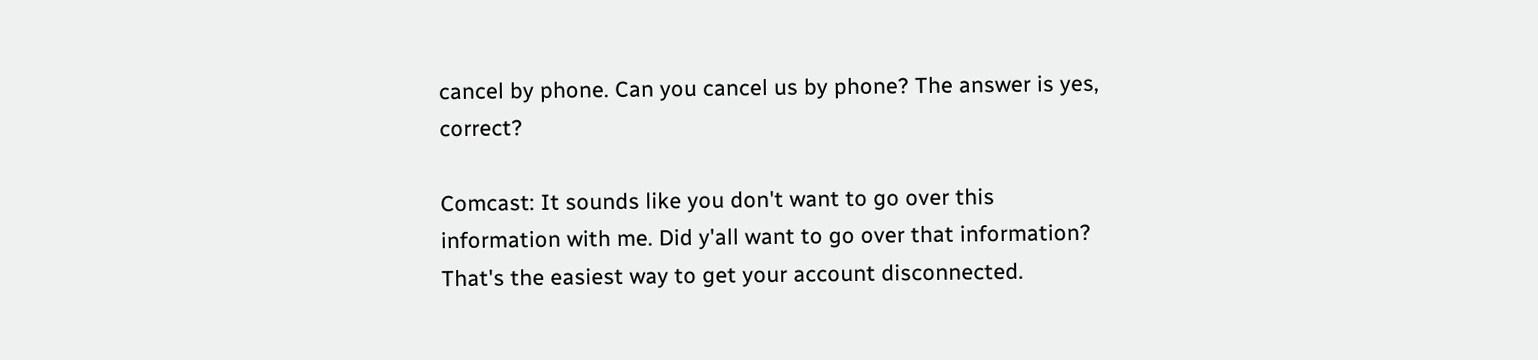cancel by phone. Can you cancel us by phone? The answer is yes, correct?

Comcast: It sounds like you don't want to go over this information with me. Did y'all want to go over that information? That's the easiest way to get your account disconnected.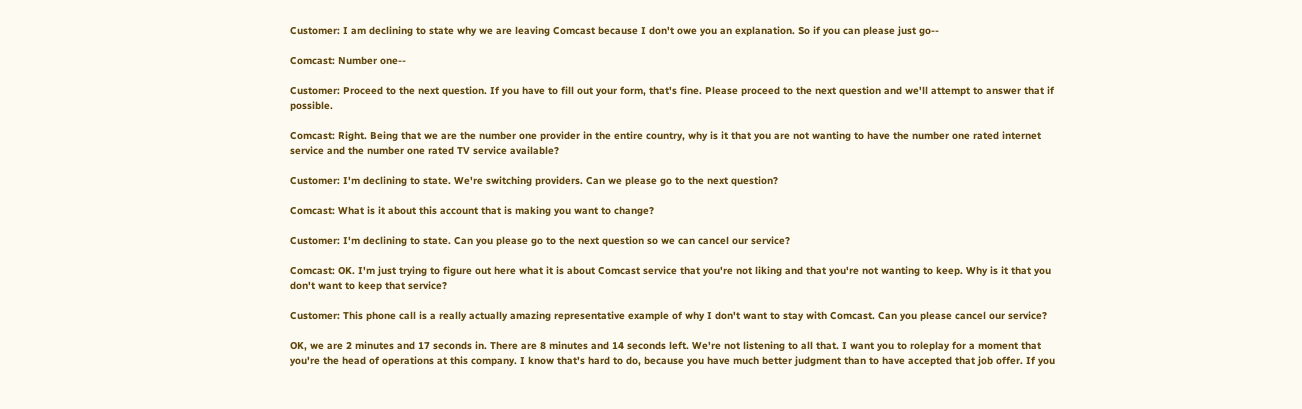Customer: I am declining to state why we are leaving Comcast because I don't owe you an explanation. So if you can please just go--

Comcast: Number one--

Customer: Proceed to the next question. If you have to fill out your form, that's fine. Please proceed to the next question and we'll attempt to answer that if possible.

Comcast: Right. Being that we are the number one provider in the entire country, why is it that you are not wanting to have the number one rated internet service and the number one rated TV service available?

Customer: I'm declining to state. We're switching providers. Can we please go to the next question?

Comcast: What is it about this account that is making you want to change?

Customer: I'm declining to state. Can you please go to the next question so we can cancel our service?

Comcast: OK. I'm just trying to figure out here what it is about Comcast service that you're not liking and that you're not wanting to keep. Why is it that you don't want to keep that service?

Customer: This phone call is a really actually amazing representative example of why I don't want to stay with Comcast. Can you please cancel our service?

OK, we are 2 minutes and 17 seconds in. There are 8 minutes and 14 seconds left. We're not listening to all that. I want you to roleplay for a moment that you're the head of operations at this company. I know that's hard to do, because you have much better judgment than to have accepted that job offer. If you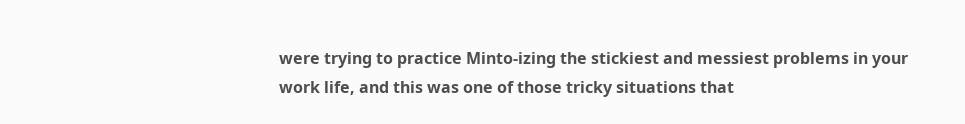were trying to practice Minto-izing the stickiest and messiest problems in your work life, and this was one of those tricky situations that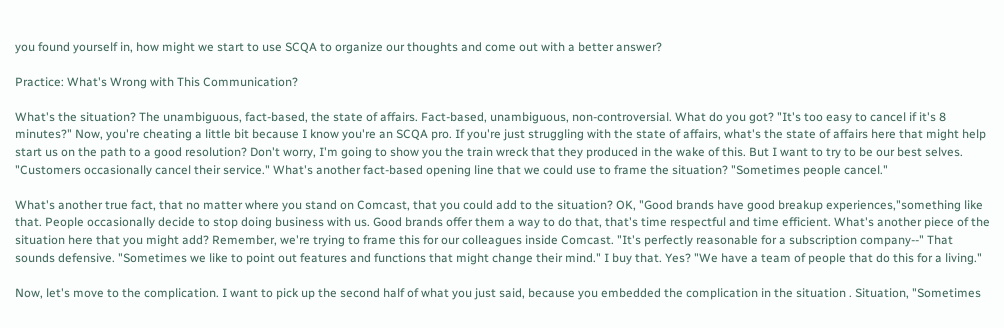you found yourself in, how might we start to use SCQA to organize our thoughts and come out with a better answer?

Practice: What's Wrong with This Communication?

What's the situation? The unambiguous, fact-based, the state of affairs. Fact-based, unambiguous, non-controversial. What do you got? "It's too easy to cancel if it's 8 minutes?" Now, you're cheating a little bit because I know you're an SCQA pro. If you're just struggling with the state of affairs, what's the state of affairs here that might help start us on the path to a good resolution? Don't worry, I'm going to show you the train wreck that they produced in the wake of this. But I want to try to be our best selves. "Customers occasionally cancel their service." What's another fact-based opening line that we could use to frame the situation? "Sometimes people cancel."

What's another true fact, that no matter where you stand on Comcast, that you could add to the situation? OK, "Good brands have good breakup experiences,"something like that. People occasionally decide to stop doing business with us. Good brands offer them a way to do that, that's time respectful and time efficient. What's another piece of the situation here that you might add? Remember, we're trying to frame this for our colleagues inside Comcast. "It's perfectly reasonable for a subscription company--" That sounds defensive. "Sometimes we like to point out features and functions that might change their mind." I buy that. Yes? "We have a team of people that do this for a living."

Now, let's move to the complication. I want to pick up the second half of what you just said, because you embedded the complication in the situation . Situation, "Sometimes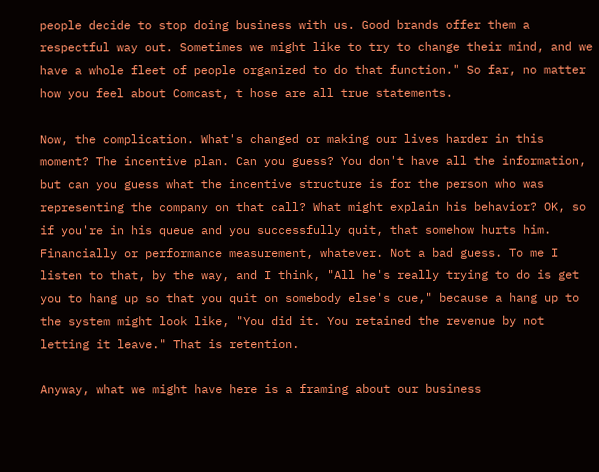people decide to stop doing business with us. Good brands offer them a respectful way out. Sometimes we might like to try to change their mind, and we have a whole fleet of people organized to do that function." So far, no matter how you feel about Comcast, t hose are all true statements.

Now, the complication. What's changed or making our lives harder in this moment? The incentive plan. Can you guess? You don't have all the information, but can you guess what the incentive structure is for the person who was representing the company on that call? What might explain his behavior? OK, so if you're in his queue and you successfully quit, that somehow hurts him. Financially or performance measurement, whatever. Not a bad guess. To me I listen to that, by the way, and I think, "All he's really trying to do is get you to hang up so that you quit on somebody else's cue," because a hang up to the system might look like, "You did it. You retained the revenue by not letting it leave." That is retention.

Anyway, what we might have here is a framing about our business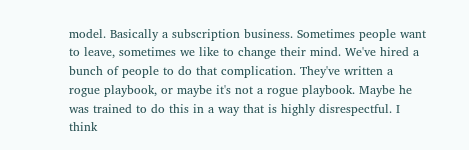model. Basically a subscription business. Sometimes people want to leave, sometimes we like to change their mind. We've hired a bunch of people to do that complication. They've written a rogue playbook, or maybe it's not a rogue playbook. Maybe he was trained to do this in a way that is highly disrespectful. I think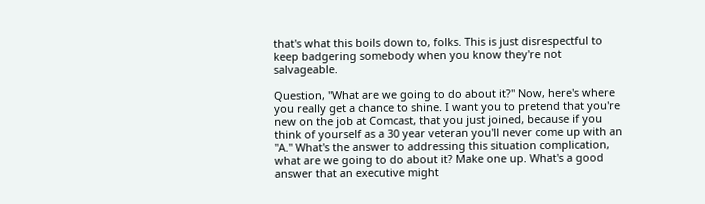that's what this boils down to, folks. This is just disrespectful to keep badgering somebody when you know they're not salvageable.

Question, "What are we going to do about it?" Now, here's where you really get a chance to shine. I want you to pretend that you're new on the job at Comcast, that you just joined, because if you think of yourself as a 30 year veteran you'll never come up with an "A." What's the answer to addressing this situation complication, what are we going to do about it? Make one up. What's a good answer that an executive might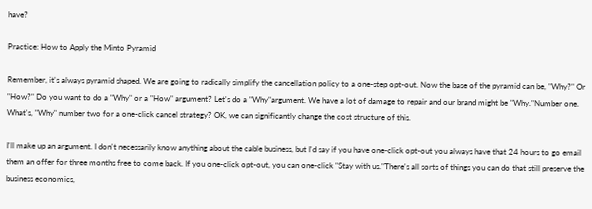have?

Practice: How to Apply the Minto Pyramid

Remember, it's always pyramid shaped. We are going to radically simplify the cancellation policy to a one-step opt-out. Now the base of the pyramid can be, "Why?" Or "How?" Do you want to do a "Why" or a "How" argument? Let's do a "Why"argument. We have a lot of damage to repair and our brand might be "Why."Number one. What's, "Why" number two for a one-click cancel strategy? OK, we can significantly change the cost structure of this.

I'll make up an argument. I don't necessarily know anything about the cable business, but I'd say if you have one-click opt-out you always have that 24 hours to go email them an offer for three months free to come back. If you one-click opt-out, you can one-click "Stay with us."There's all sorts of things you can do that still preserve the business economics,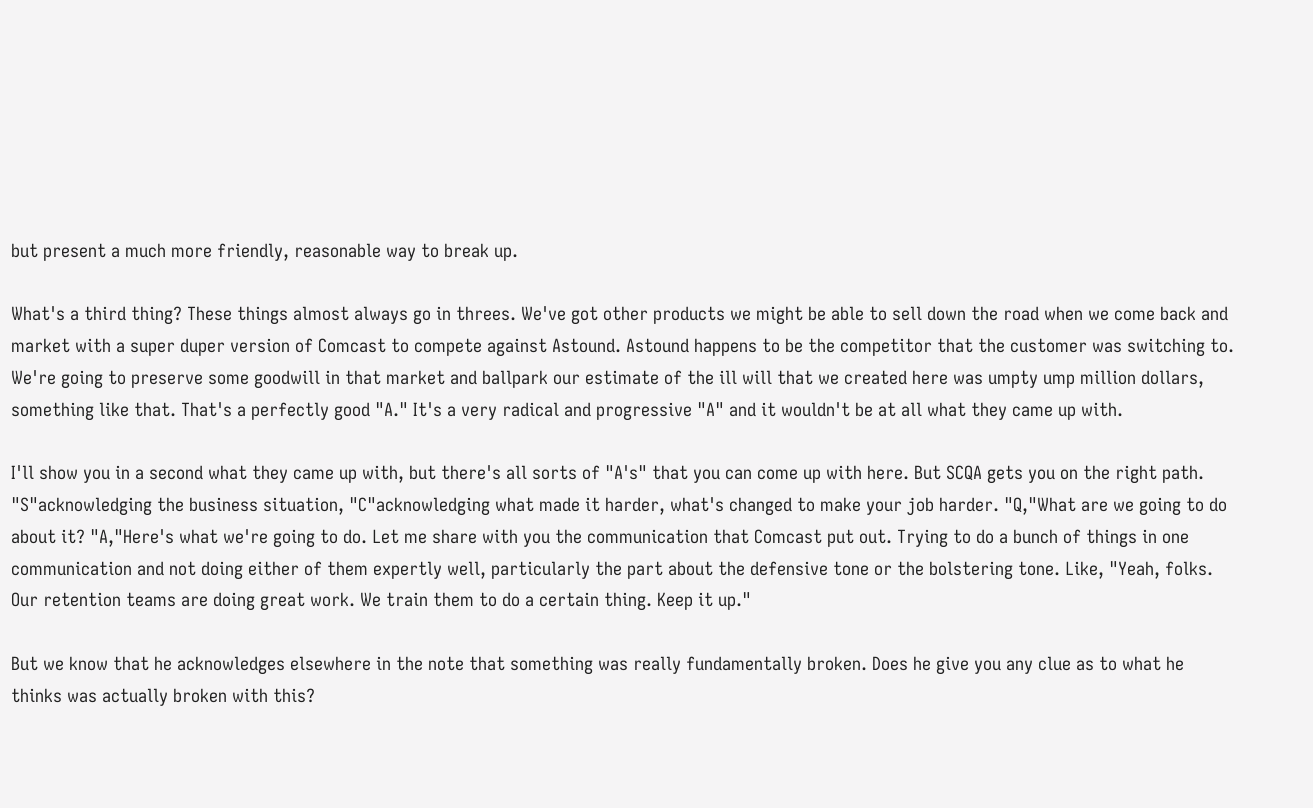but present a much more friendly, reasonable way to break up.

What's a third thing? These things almost always go in threes. We've got other products we might be able to sell down the road when we come back and market with a super duper version of Comcast to compete against Astound. Astound happens to be the competitor that the customer was switching to. We're going to preserve some goodwill in that market and ballpark our estimate of the ill will that we created here was umpty ump million dollars, something like that. That's a perfectly good "A." It's a very radical and progressive "A" and it wouldn't be at all what they came up with.

I'll show you in a second what they came up with, but there's all sorts of "A's" that you can come up with here. But SCQA gets you on the right path. "S"acknowledging the business situation, "C"acknowledging what made it harder, what's changed to make your job harder. "Q,"What are we going to do about it? "A,"Here's what we're going to do. Let me share with you the communication that Comcast put out. Trying to do a bunch of things in one communication and not doing either of them expertly well, particularly the part about the defensive tone or the bolstering tone. Like, "Yeah, folks. Our retention teams are doing great work. We train them to do a certain thing. Keep it up."

But we know that he acknowledges elsewhere in the note that something was really fundamentally broken. Does he give you any clue as to what he thinks was actually broken with this?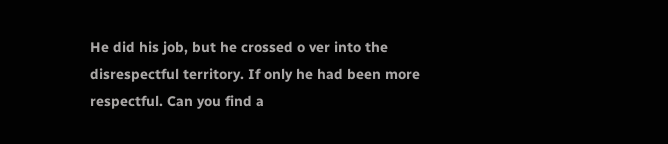He did his job, but he crossed o ver into the disrespectful territory. If only he had been more respectful. Can you find a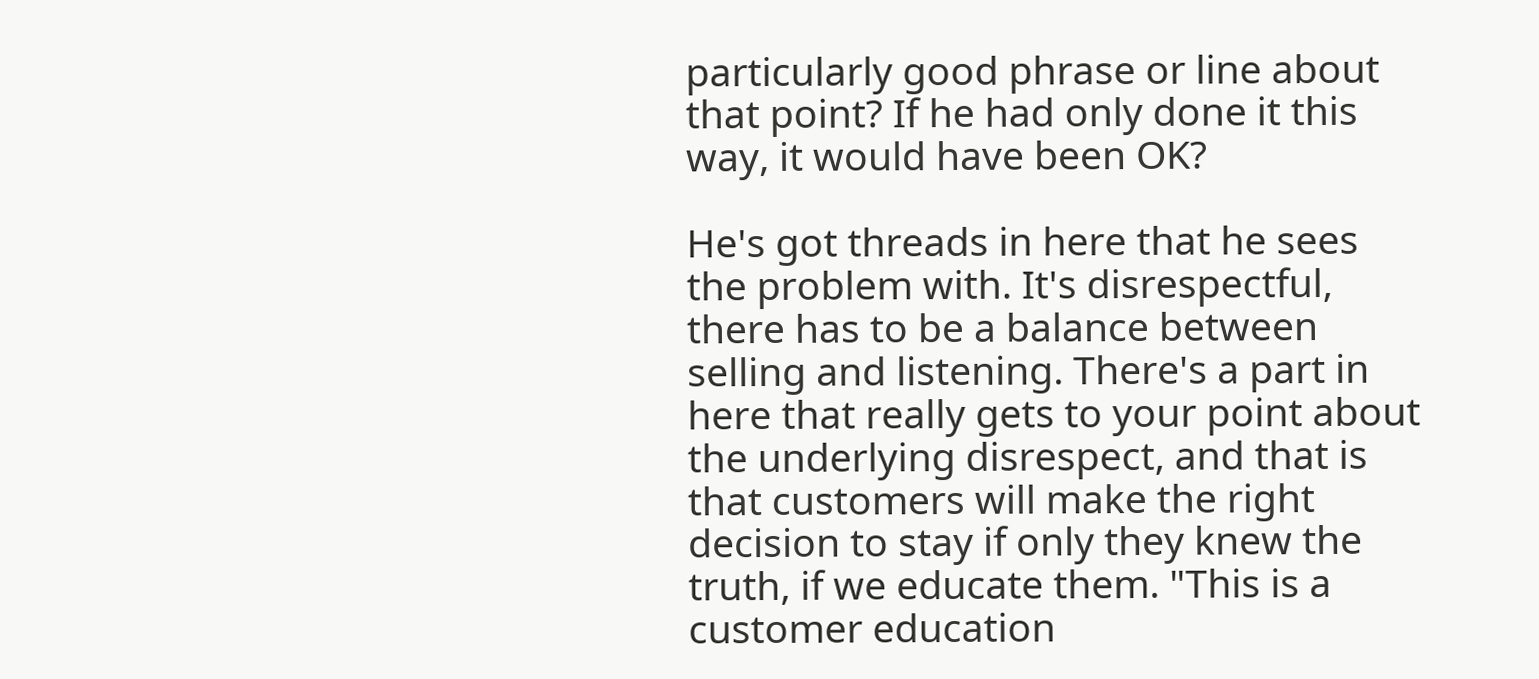particularly good phrase or line about that point? If he had only done it this way, it would have been OK?

He's got threads in here that he sees the problem with. It's disrespectful, there has to be a balance between selling and listening. There's a part in here that really gets to your point about the underlying disrespect, and that is that customers will make the right decision to stay if only they knew the truth, if we educate them. "This is a customer education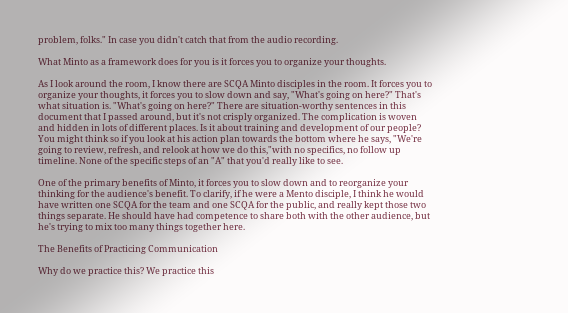problem, folks." In case you didn't catch that from the audio recording.

What Minto as a framework does for you is it forces you to organize your thoughts.

As I look around the room, I know there are SCQA Minto disciples in the room. It forces you to organize your thoughts, it forces you to slow down and say, "What's going on here?" That's what situation is. "What's going on here?" There are situation-worthy sentences in this document that I passed around, but it's not crisply organized. The complication is woven and hidden in lots of different places. Is it about training and development of our people? You might think so if you look at his action plan towards the bottom where he says, "We're going to review, refresh, and relook at how we do this,"with no specifics, no follow up timeline. None of the specific steps of an "A" that you'd really like to see.

One of the primary benefits of Minto, it forces you to slow down and to reorganize your thinking for the audience's benefit. To clarify, if he were a Mento disciple, I think he would have written one SCQA for the team and one SCQA for the public, and really kept those two things separate. He should have had competence to share both with the other audience, but he's trying to mix too many things together here.

The Benefits of Practicing Communication

Why do we practice this? We practice this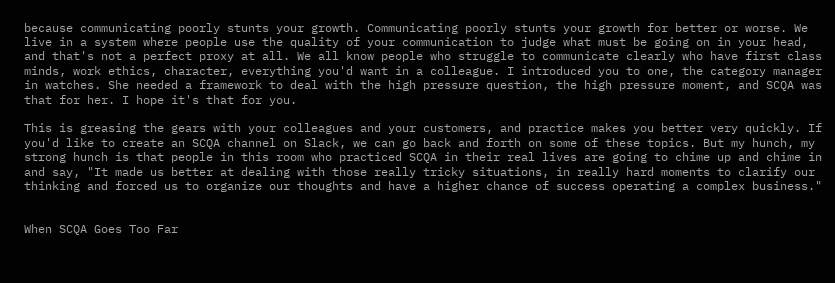because communicating poorly stunts your growth. Communicating poorly stunts your growth for better or worse. We live in a system where people use the quality of your communication to judge what must be going on in your head, and that's not a perfect proxy at all. We all know people who struggle to communicate clearly who have first class minds, work ethics, character, everything you'd want in a colleague. I introduced you to one, the category manager in watches. She needed a framework to deal with the high pressure question, the high pressure moment, and SCQA was that for her. I hope it's that for you.

This is greasing the gears with your colleagues and your customers, and practice makes you better very quickly. If you'd like to create an SCQA channel on Slack, we can go back and forth on some of these topics. But my hunch, my strong hunch is that people in this room who practiced SCQA in their real lives are going to chime up and chime in and say, "It made us better at dealing with those really tricky situations, in really hard moments to clarify our thinking and forced us to organize our thoughts and have a higher chance of success operating a complex business."


When SCQA Goes Too Far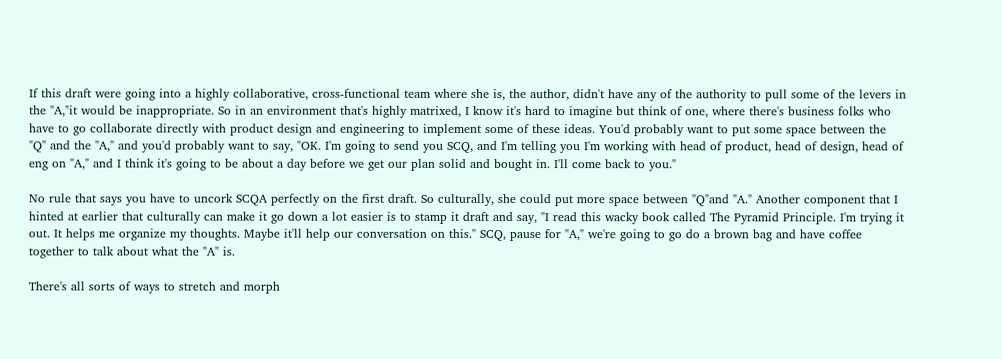If this draft were going into a highly collaborative, cross-functional team where she is, the author, didn't have any of the authority to pull some of the levers in the "A,"it would be inappropriate. So in an environment that's highly matrixed, I know it's hard to imagine but think of one, where there's business folks who have to go collaborate directly with product design and engineering to implement some of these ideas. You'd probably want to put some space between the "Q" and the "A," and you'd probably want to say, "OK. I'm going to send you SCQ, and I'm telling you I'm working with head of product, head of design, head of eng on "A," and I think it's going to be about a day before we get our plan solid and bought in. I'll come back to you."

No rule that says you have to uncork SCQA perfectly on the first draft. So culturally, she could put more space between "Q"and "A." Another component that I hinted at earlier that culturally can make it go down a lot easier is to stamp it draft and say, "I read this wacky book called The Pyramid Principle. I'm trying it out. It helps me organize my thoughts. Maybe it'll help our conversation on this." SCQ, pause for "A," we're going to go do a brown bag and have coffee together to talk about what the "A" is.

There's all sorts of ways to stretch and morph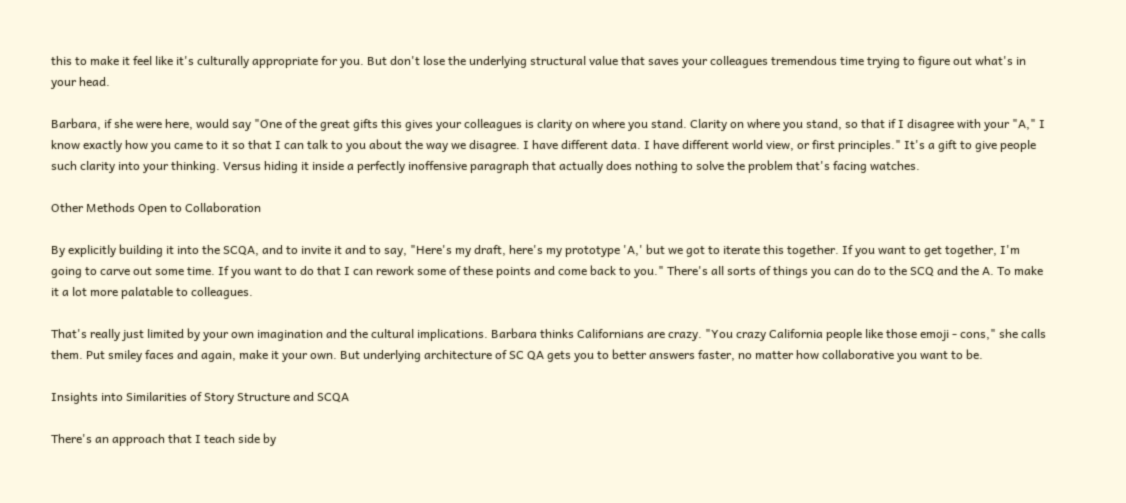this to make it feel like it's culturally appropriate for you. But don't lose the underlying structural value that saves your colleagues tremendous time trying to figure out what's in your head.

Barbara, if she were here, would say "One of the great gifts this gives your colleagues is clarity on where you stand. Clarity on where you stand, so that if I disagree with your "A," I know exactly how you came to it so that I can talk to you about the way we disagree. I have different data. I have different world view, or first principles." It's a gift to give people such clarity into your thinking. Versus hiding it inside a perfectly inoffensive paragraph that actually does nothing to solve the problem that's facing watches.

Other Methods Open to Collaboration

By explicitly building it into the SCQA, and to invite it and to say, "Here's my draft, here's my prototype 'A,' but we got to iterate this together. If you want to get together, I'm going to carve out some time. If you want to do that I can rework some of these points and come back to you." There's all sorts of things you can do to the SCQ and the A. To make it a lot more palatable to colleagues.

That's really just limited by your own imagination and the cultural implications. Barbara thinks Californians are crazy. "You crazy California people like those emoji - cons," she calls them. Put smiley faces and again, make it your own. But underlying architecture of SC QA gets you to better answers faster, no matter how collaborative you want to be.

Insights into Similarities of Story Structure and SCQA

There's an approach that I teach side by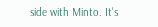side with Minto. It's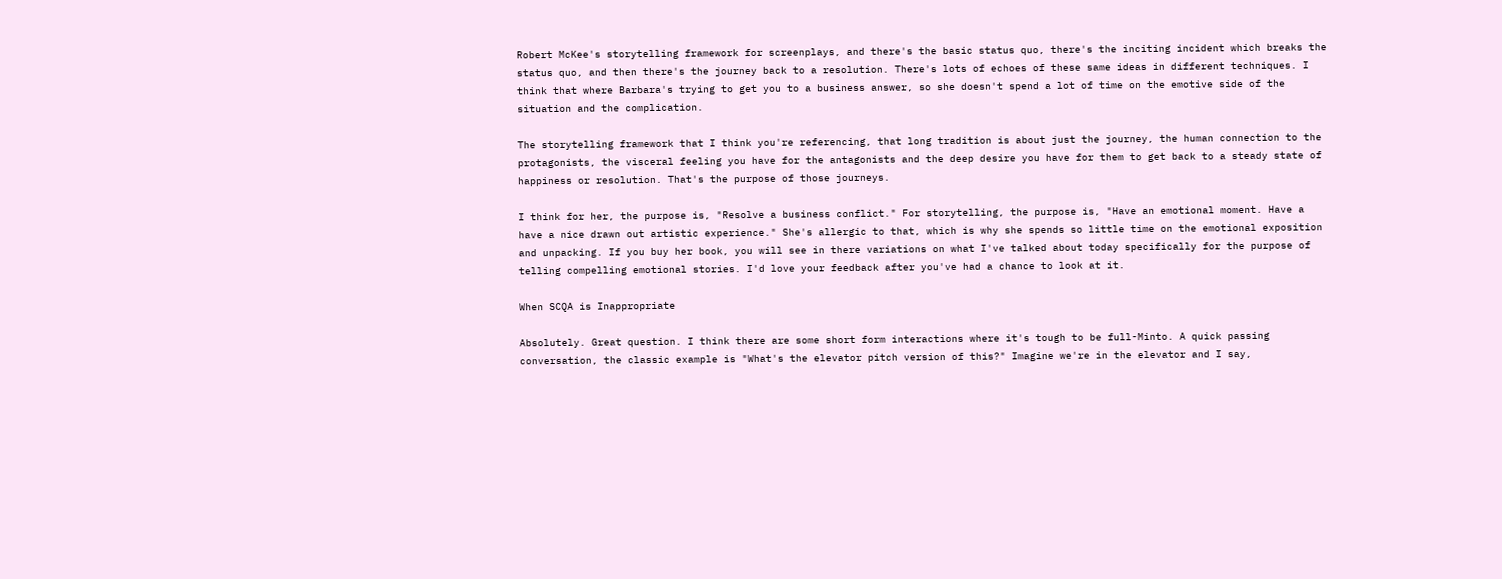Robert McKee's storytelling framework for screenplays, and there's the basic status quo, there's the inciting incident which breaks the status quo, and then there's the journey back to a resolution. There's lots of echoes of these same ideas in different techniques. I think that where Barbara's trying to get you to a business answer, so she doesn't spend a lot of time on the emotive side of the situation and the complication.

The storytelling framework that I think you're referencing, that long tradition is about just the journey, the human connection to the protagonists, the visceral feeling you have for the antagonists and the deep desire you have for them to get back to a steady state of happiness or resolution. That's the purpose of those journeys.

I think for her, the purpose is, "Resolve a business conflict." For storytelling, the purpose is, "Have an emotional moment. Have a have a nice drawn out artistic experience." She's allergic to that, which is why she spends so little time on the emotional exposition and unpacking. If you buy her book, you will see in there variations on what I've talked about today specifically for the purpose of telling compelling emotional stories. I'd love your feedback after you've had a chance to look at it.

When SCQA is Inappropriate

Absolutely. Great question. I think there are some short form interactions where it's tough to be full-Minto. A quick passing conversation, the classic example is "What's the elevator pitch version of this?" Imagine we're in the elevator and I say,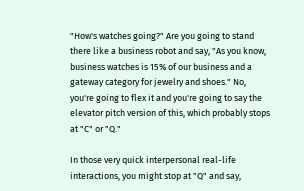"How's watches going?" Are you going to stand there like a business robot and say, "As you know, business watches is 15% of our business and a gateway category for jewelry and shoes." No, you're going to flex it and you're going to say the elevator pitch version of this, which probably stops at "C" or "Q."

In those very quick interpersonal real-life interactions, you might stop at "Q" and say,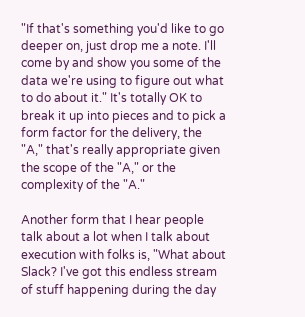"If that's something you'd like to go deeper on, just drop me a note. I'll come by and show you some of the data we're using to figure out what to do about it." It's totally OK to break it up into pieces and to pick a form factor for the delivery, the "A," that's really appropriate given the scope of the "A," or the complexity of the "A."

Another form that I hear people talk about a lot when I talk about execution with folks is, "What about Slack? I've got this endless stream of stuff happening during the day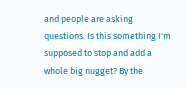and people are asking questions. Is this something I'm supposed to stop and add a whole big nugget? By the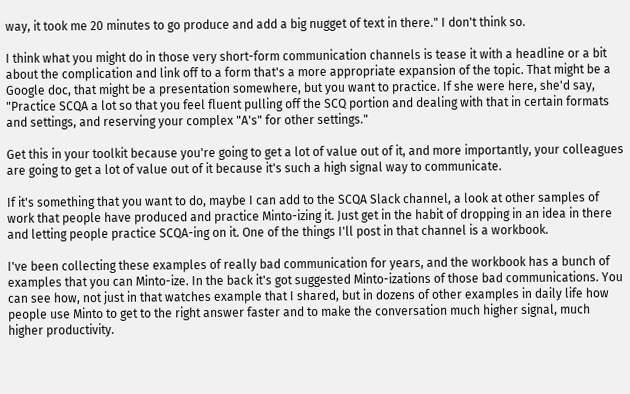way, it took me 20 minutes to go produce and add a big nugget of text in there." I don't think so.

I think what you might do in those very short-form communication channels is tease it with a headline or a bit about the complication and link off to a form that's a more appropriate expansion of the topic. That might be a Google doc, that might be a presentation somewhere, but you want to practice. If she were here, she'd say, "Practice SCQA a lot so that you feel fluent pulling off the SCQ portion and dealing with that in certain formats and settings, and reserving your complex "A's" for other settings."

Get this in your toolkit because you're going to get a lot of value out of it, and more importantly, your colleagues are going to get a lot of value out of it because it's such a high signal way to communicate.

If it's something that you want to do, maybe I can add to the SCQA Slack channel, a look at other samples of work that people have produced and practice Minto-izing it. Just get in the habit of dropping in an idea in there and letting people practice SCQA-ing on it. One of the things I'll post in that channel is a workbook.

I've been collecting these examples of really bad communication for years, and the workbook has a bunch of examples that you can Minto-ize. In the back it's got suggested Minto-izations of those bad communications. You can see how, not just in that watches example that I shared, but in dozens of other examples in daily life how people use Minto to get to the right answer faster and to make the conversation much higher signal, much higher productivity.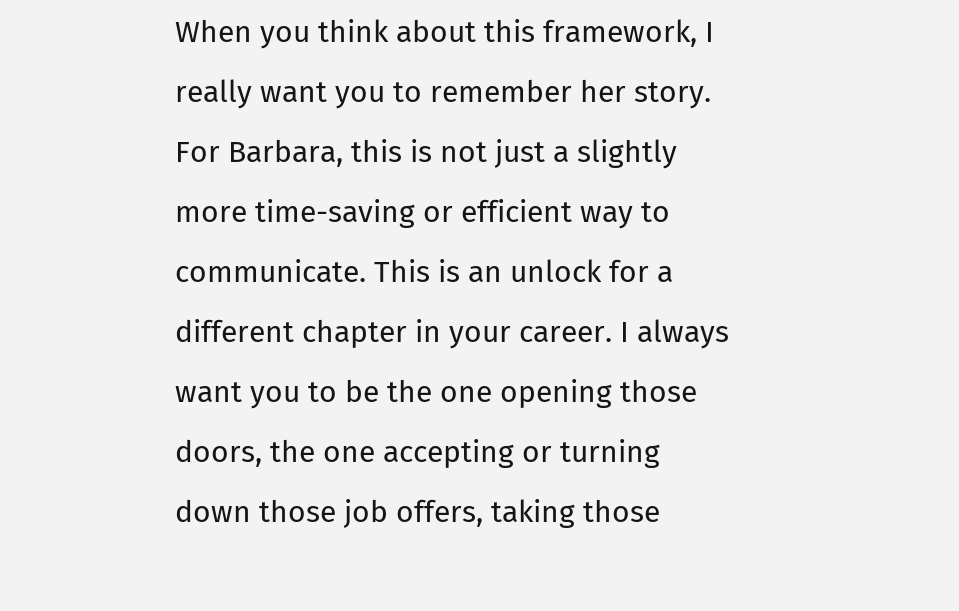When you think about this framework, I really want you to remember her story. For Barbara, this is not just a slightly more time-saving or efficient way to communicate. This is an unlock for a different chapter in your career. I always want you to be the one opening those doors, the one accepting or turning down those job offers, taking those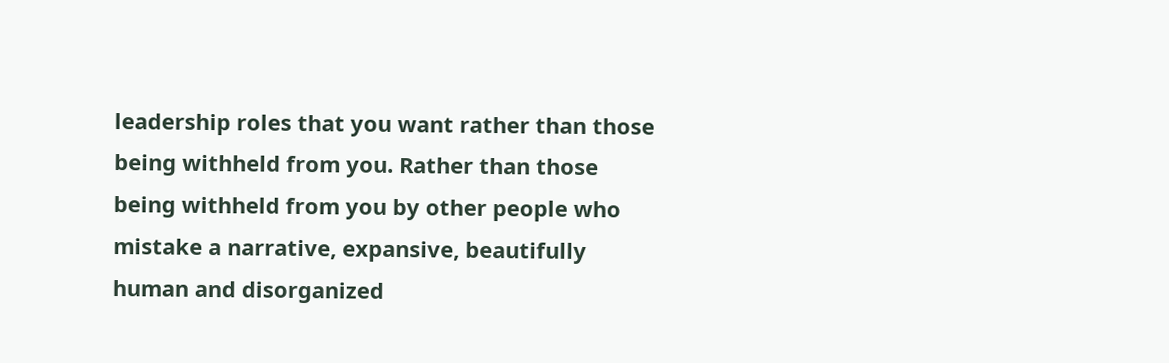leadership roles that you want rather than those being withheld from you. Rather than those being withheld from you by other people who mistake a narrative, expansive, beautifully human and disorganized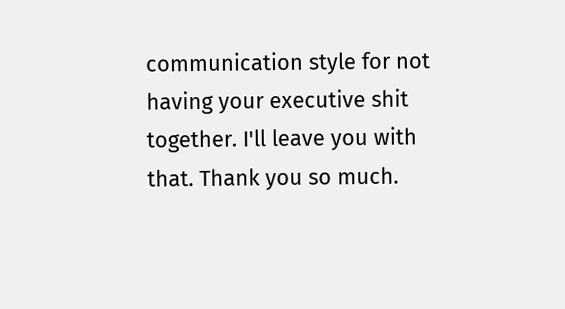communication style for not having your executive shit together. I'll leave you with that. Thank you so much.